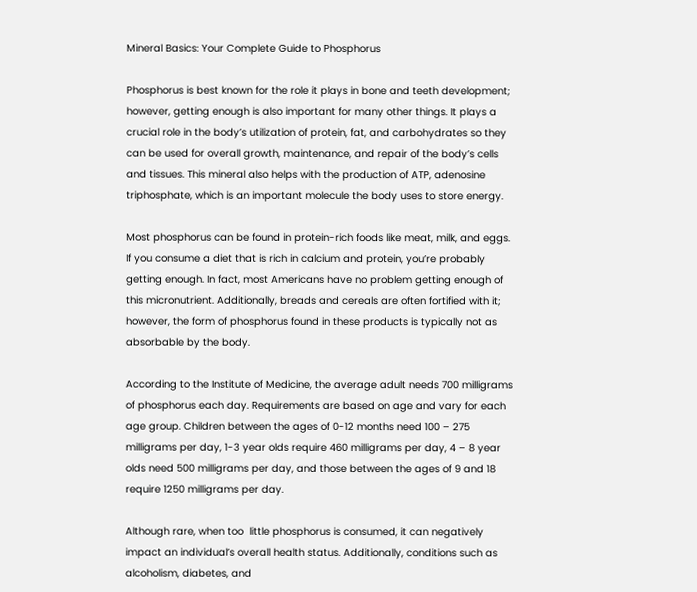Mineral Basics: Your Complete Guide to Phosphorus

Phosphorus is best known for the role it plays in bone and teeth development; however, getting enough is also important for many other things. It plays a crucial role in the body’s utilization of protein, fat, and carbohydrates so they can be used for overall growth, maintenance, and repair of the body’s cells and tissues. This mineral also helps with the production of ATP, adenosine triphosphate, which is an important molecule the body uses to store energy.

Most phosphorus can be found in protein-rich foods like meat, milk, and eggs. If you consume a diet that is rich in calcium and protein, you’re probably getting enough. In fact, most Americans have no problem getting enough of this micronutrient. Additionally, breads and cereals are often fortified with it; however, the form of phosphorus found in these products is typically not as absorbable by the body.

According to the Institute of Medicine, the average adult needs 700 milligrams of phosphorus each day. Requirements are based on age and vary for each age group. Children between the ages of 0-12 months need 100 – 275 milligrams per day, 1-3 year olds require 460 milligrams per day, 4 – 8 year olds need 500 milligrams per day, and those between the ages of 9 and 18 require 1250 milligrams per day.

Although rare, when too  little phosphorus is consumed, it can negatively impact an individual’s overall health status. Additionally, conditions such as alcoholism, diabetes, and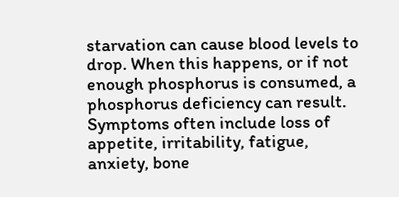starvation can cause blood levels to drop. When this happens, or if not enough phosphorus is consumed, a phosphorus deficiency can result. Symptoms often include loss of appetite, irritability, fatigue, anxiety, bone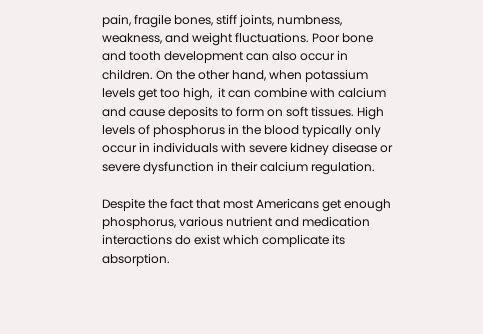pain, fragile bones, stiff joints, numbness, weakness, and weight fluctuations. Poor bone and tooth development can also occur in children. On the other hand, when potassium levels get too high,  it can combine with calcium and cause deposits to form on soft tissues. High levels of phosphorus in the blood typically only occur in individuals with severe kidney disease or severe dysfunction in their calcium regulation.

Despite the fact that most Americans get enough phosphorus, various nutrient and medication interactions do exist which complicate its absorption.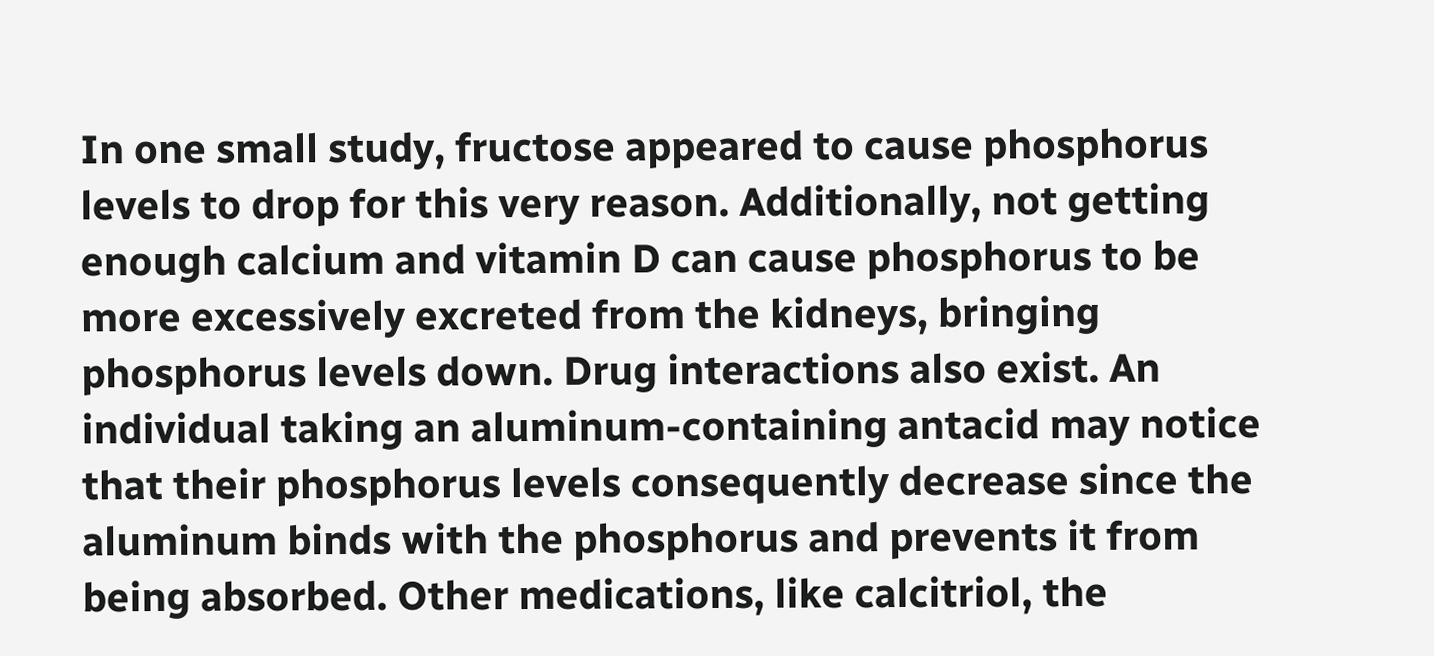In one small study, fructose appeared to cause phosphorus levels to drop for this very reason. Additionally, not getting enough calcium and vitamin D can cause phosphorus to be more excessively excreted from the kidneys, bringing phosphorus levels down. Drug interactions also exist. An individual taking an aluminum-containing antacid may notice that their phosphorus levels consequently decrease since the aluminum binds with the phosphorus and prevents it from being absorbed. Other medications, like calcitriol, the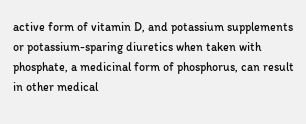active form of vitamin D, and potassium supplements or potassium-sparing diuretics when taken with phosphate, a medicinal form of phosphorus, can result in other medical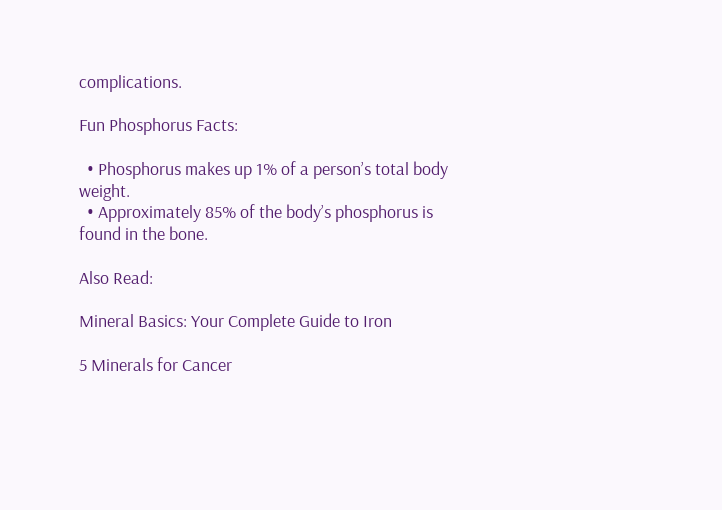complications.

Fun Phosphorus Facts:

  • Phosphorus makes up 1% of a person’s total body weight.
  • Approximately 85% of the body’s phosphorus is found in the bone.

Also Read:

Mineral Basics: Your Complete Guide to Iron

5 Minerals for Cancer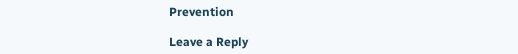Prevention

Leave a Reply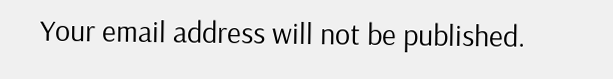Your email address will not be published.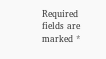Required fields are marked *